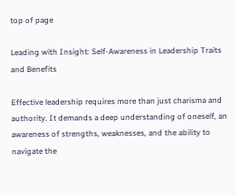top of page

Leading with Insight: Self-Awareness in Leadership Traits and Benefits

Effective leadership requires more than just charisma and authority. It demands a deep understanding of oneself, an awareness of strengths, weaknesses, and the ability to navigate the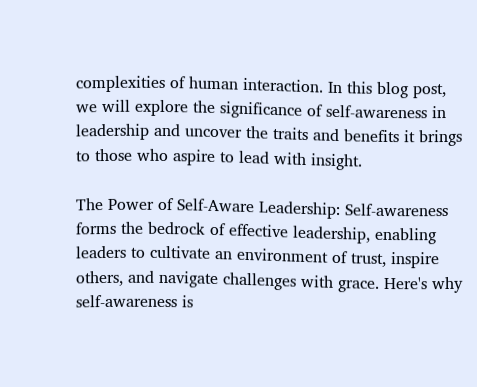complexities of human interaction. In this blog post, we will explore the significance of self-awareness in leadership and uncover the traits and benefits it brings to those who aspire to lead with insight.

The Power of Self-Aware Leadership: Self-awareness forms the bedrock of effective leadership, enabling leaders to cultivate an environment of trust, inspire others, and navigate challenges with grace. Here's why self-awareness is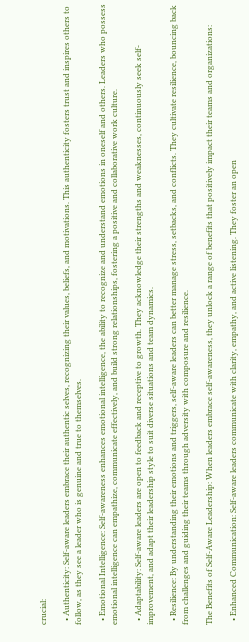crucial:

  • Authenticity: Self-aware leaders embrace their authentic selves, recognizing their values, beliefs, and motivations. This authenticity fosters trust and inspires others to follow, as they see a leader who is genuine and true to themselves.

  • Emotional Intelligence: Self-awareness enhances emotional intelligence, the ability to recognize and understand emotions in oneself and others. Leaders who possess emotional intelligence can empathize, communicate effectively, and build strong relationships, fostering a positive and collaborative work culture.

  • Adaptability: Self-aware leaders are open to feedback and receptive to growth. They acknowledge their strengths and weaknesses, continuously seek self-improvement, and adapt their leadership style to suit diverse situations and team dynamics.

  • Resilience: By understanding their emotions and triggers, self-aware leaders can better manage stress, setbacks, and conflicts. They cultivate resilience, bouncing back from challenges and guiding their teams through adversity with composure and resilience.

The Benefits of Self-Aware Leadership: When leaders embrace self-awareness, they unlock a range of benefits that positively impact their teams and organizations:

  • Enhanced Communication: Self-aware leaders communicate with clarity, empathy, and active listening. They foster an open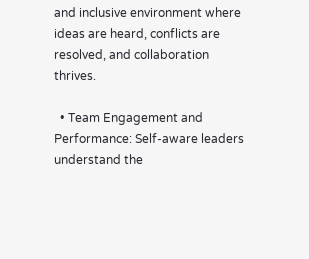and inclusive environment where ideas are heard, conflicts are resolved, and collaboration thrives.

  • Team Engagement and Performance: Self-aware leaders understand the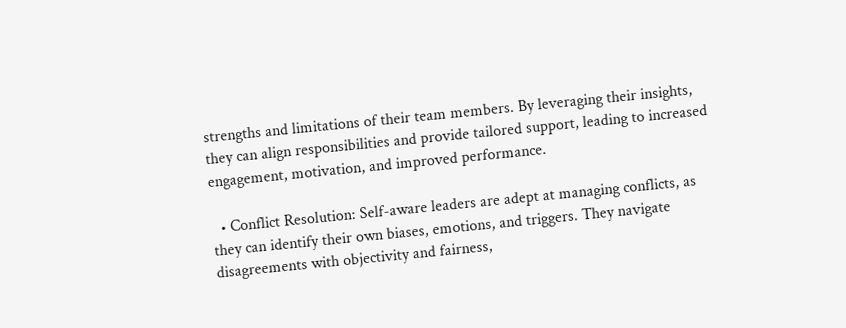strengths and limitations of their team members. By leveraging their insights, they can align responsibilities and provide tailored support, leading to increased engagement, motivation, and improved performance.

  • Conflict Resolution: Self-aware leaders are adept at managing conflicts, as they can identify their own biases, emotions, and triggers. They navigate disagreements with objectivity and fairness,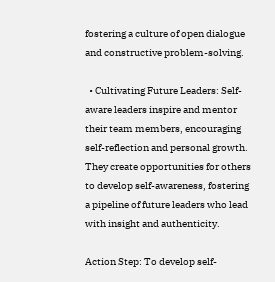fostering a culture of open dialogue and constructive problem-solving.

  • Cultivating Future Leaders: Self-aware leaders inspire and mentor their team members, encouraging self-reflection and personal growth. They create opportunities for others to develop self-awareness, fostering a pipeline of future leaders who lead with insight and authenticity.

Action Step: To develop self-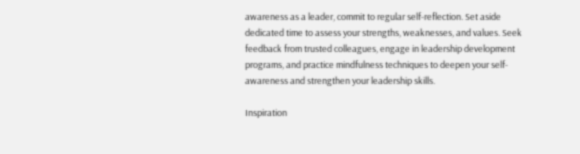awareness as a leader, commit to regular self-reflection. Set aside dedicated time to assess your strengths, weaknesses, and values. Seek feedback from trusted colleagues, engage in leadership development programs, and practice mindfulness techniques to deepen your self-awareness and strengthen your leadership skills.

Inspiration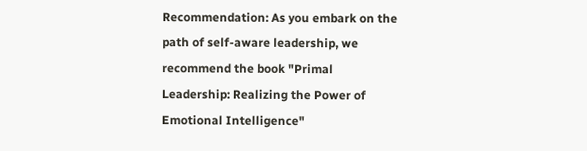Recommendation: As you embark on the path of self-aware leadership, we recommend the book "Primal Leadership: Realizing the Power of Emotional Intelligence"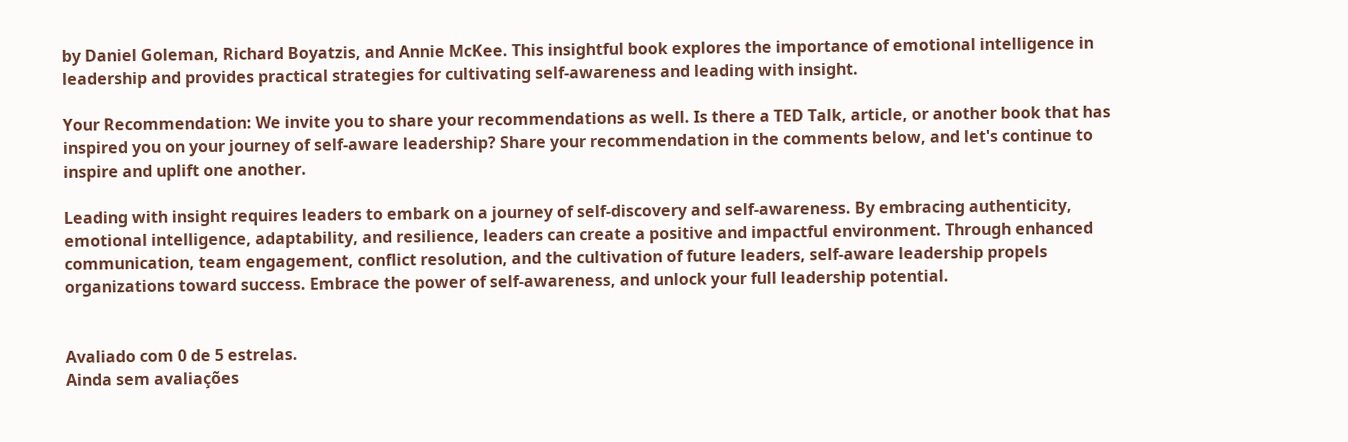by Daniel Goleman, Richard Boyatzis, and Annie McKee. This insightful book explores the importance of emotional intelligence in leadership and provides practical strategies for cultivating self-awareness and leading with insight.

Your Recommendation: We invite you to share your recommendations as well. Is there a TED Talk, article, or another book that has inspired you on your journey of self-aware leadership? Share your recommendation in the comments below, and let's continue to inspire and uplift one another.

Leading with insight requires leaders to embark on a journey of self-discovery and self-awareness. By embracing authenticity, emotional intelligence, adaptability, and resilience, leaders can create a positive and impactful environment. Through enhanced communication, team engagement, conflict resolution, and the cultivation of future leaders, self-aware leadership propels organizations toward success. Embrace the power of self-awareness, and unlock your full leadership potential.


Avaliado com 0 de 5 estrelas.
Ainda sem avaliações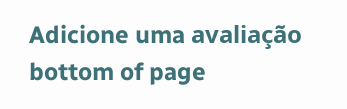Adicione uma avaliação
bottom of page